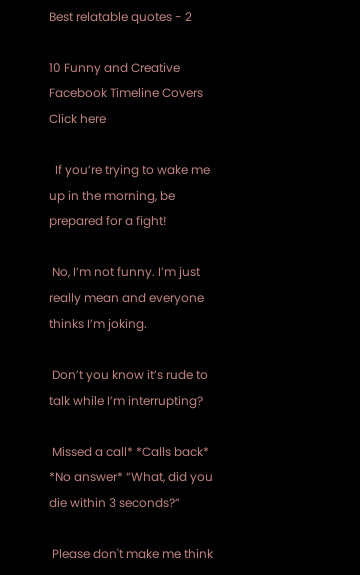Best relatable quotes - 2

10 Funny and Creative Facebook Timeline Covers Click here

  If you’re trying to wake me up in the morning, be prepared for a fight!

 No, I’m not funny. I’m just really mean and everyone thinks I’m joking.

 Don’t you know it’s rude to talk while I’m interrupting?

 Missed a call* *Calls back* *No answer* “What, did you die within 3 seconds?”

 Please don't make me think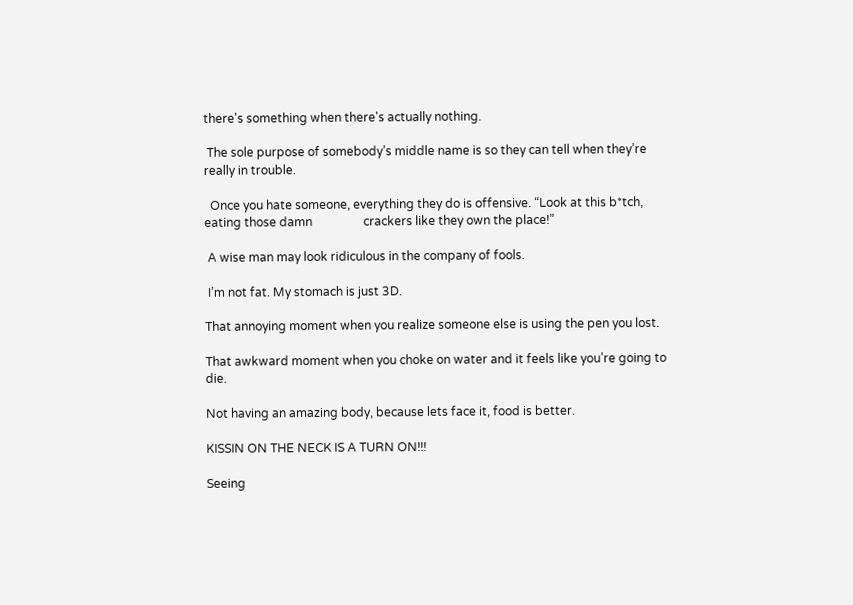there's something when there's actually nothing.

 The sole purpose of somebody’s middle name is so they can tell when they’re really in trouble.

  Once you hate someone, everything they do is offensive. “Look at this b*tch, eating those damn                 crackers like they own the place!”

 A wise man may look ridiculous in the company of fools.

 I’m not fat. My stomach is just 3D.

That annoying moment when you realize someone else is using the pen you lost.

That awkward moment when you choke on water and it feels like you’re going to die.

Not having an amazing body, because lets face it, food is better.

KISSIN ON THE NECK IS A TURN ON!!!

Seeing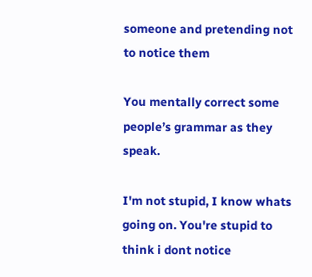someone and pretending not to notice them

You mentally correct some people’s grammar as they speak.

I'm not stupid, I know whats going on. You're stupid to think i dont notice